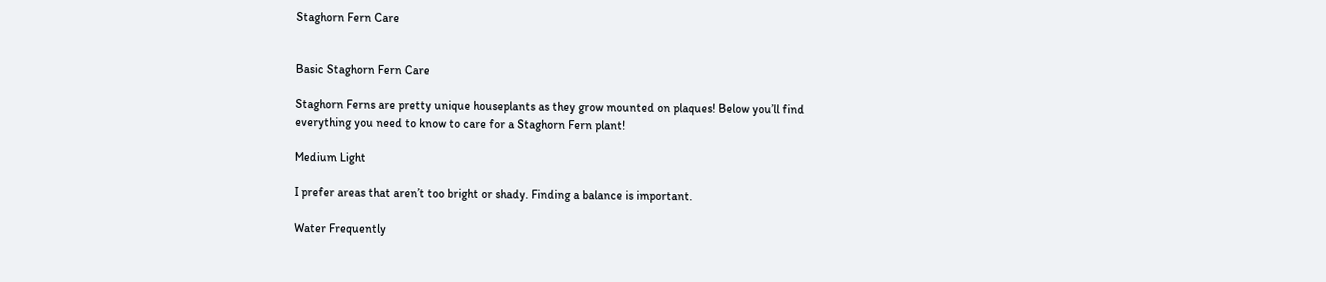Staghorn Fern Care


Basic Staghorn Fern Care

Staghorn Ferns are pretty unique houseplants as they grow mounted on plaques! Below you’ll find everything you need to know to care for a Staghorn Fern plant!

Medium Light

I prefer areas that aren’t too bright or shady. Finding a balance is important.

Water Frequently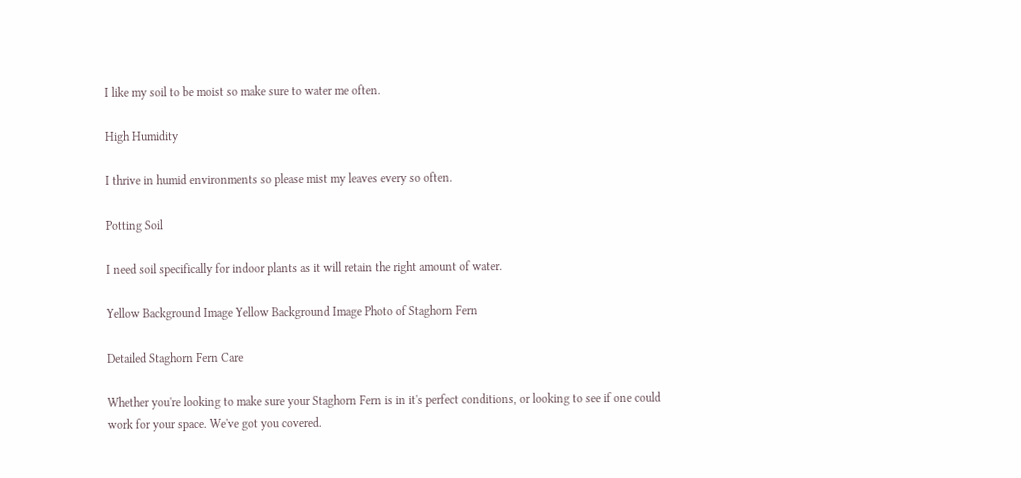I like my soil to be moist so make sure to water me often.

High Humidity

I thrive in humid environments so please mist my leaves every so often.

Potting Soil

I need soil specifically for indoor plants as it will retain the right amount of water.

Yellow Background Image Yellow Background Image Photo of Staghorn Fern

Detailed Staghorn Fern Care

Whether you're looking to make sure your Staghorn Fern is in it's perfect conditions, or looking to see if one could work for your space. We've got you covered.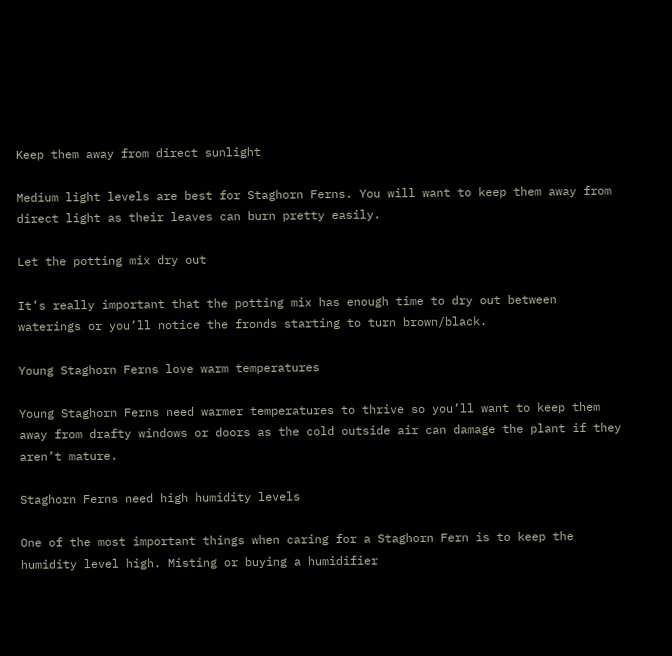Keep them away from direct sunlight

Medium light levels are best for Staghorn Ferns. You will want to keep them away from direct light as their leaves can burn pretty easily.

Let the potting mix dry out

It’s really important that the potting mix has enough time to dry out between waterings or you’ll notice the fronds starting to turn brown/black.

Young Staghorn Ferns love warm temperatures

Young Staghorn Ferns need warmer temperatures to thrive so you’ll want to keep them away from drafty windows or doors as the cold outside air can damage the plant if they aren’t mature.

Staghorn Ferns need high humidity levels

One of the most important things when caring for a Staghorn Fern is to keep the humidity level high. Misting or buying a humidifier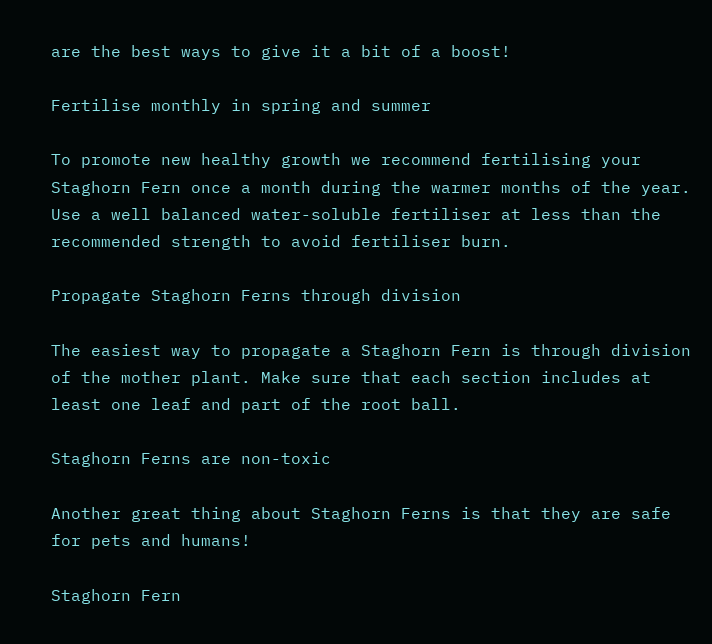are the best ways to give it a bit of a boost!

Fertilise monthly in spring and summer

To promote new healthy growth we recommend fertilising your Staghorn Fern once a month during the warmer months of the year. Use a well balanced water-soluble fertiliser at less than the recommended strength to avoid fertiliser burn.

Propagate Staghorn Ferns through division

The easiest way to propagate a Staghorn Fern is through division of the mother plant. Make sure that each section includes at least one leaf and part of the root ball.

Staghorn Ferns are non-toxic

Another great thing about Staghorn Ferns is that they are safe for pets and humans!

Staghorn Fern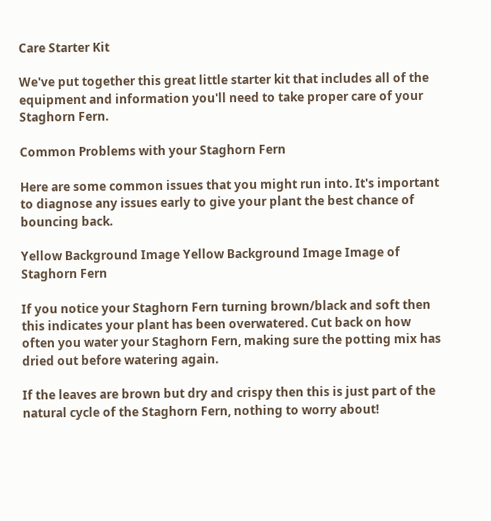Care Starter Kit

We've put together this great little starter kit that includes all of the equipment and information you'll need to take proper care of your Staghorn Fern.

Common Problems with your Staghorn Fern

Here are some common issues that you might run into. It's important to diagnose any issues early to give your plant the best chance of bouncing back.

Yellow Background Image Yellow Background Image Image of Staghorn Fern

If you notice your Staghorn Fern turning brown/black and soft then this indicates your plant has been overwatered. Cut back on how often you water your Staghorn Fern, making sure the potting mix has dried out before watering again.

If the leaves are brown but dry and crispy then this is just part of the natural cycle of the Staghorn Fern, nothing to worry about!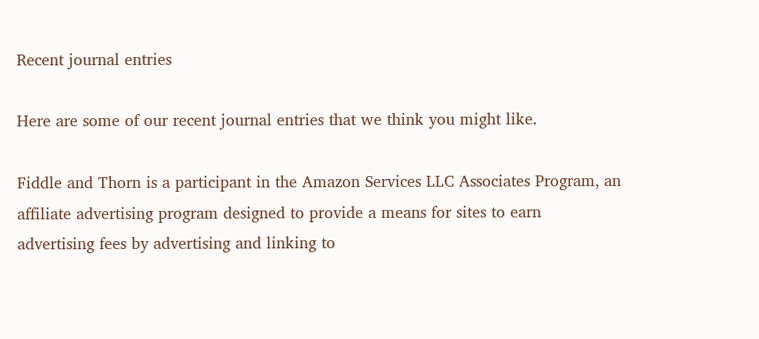Recent journal entries

Here are some of our recent journal entries that we think you might like.

Fiddle and Thorn is a participant in the Amazon Services LLC Associates Program, an affiliate advertising program designed to provide a means for sites to earn advertising fees by advertising and linking to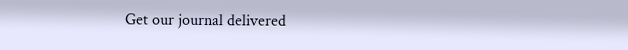Get our journal delivered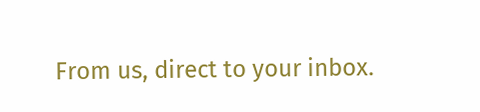From us, direct to your inbox.